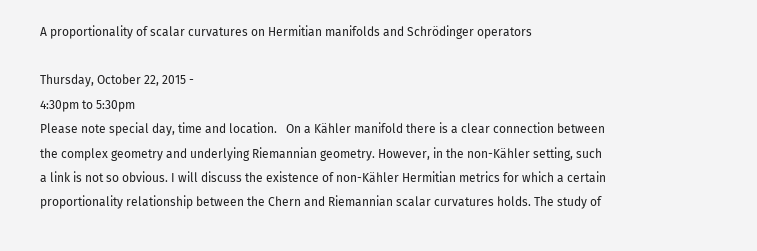A proportionality of scalar curvatures on Hermitian manifolds and Schrödinger operators

Thursday, October 22, 2015 -
4:30pm to 5:30pm
Please note special day, time and location.   On a Kähler manifold there is a clear connection between the complex geometry and underlying Riemannian geometry. However, in the non-Kähler setting, such a link is not so obvious. I will discuss the existence of non-Kähler Hermitian metrics for which a certain proportionality relationship between the Chern and Riemannian scalar curvatures holds. The study of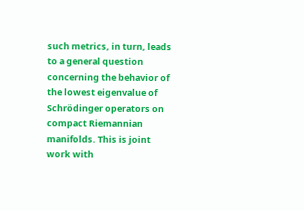such metrics, in turn, leads to a general question concerning the behavior of the lowest eigenvalue of Schrödinger operators on compact Riemannian manifolds. This is joint work with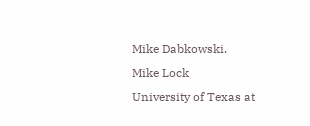Mike Dabkowski.
Mike Lock
University of Texas at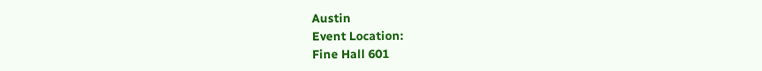Austin
Event Location:
Fine Hall 601